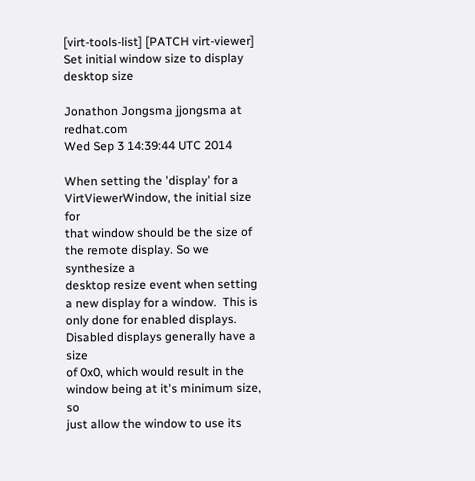[virt-tools-list] [PATCH virt-viewer] Set initial window size to display desktop size

Jonathon Jongsma jjongsma at redhat.com
Wed Sep 3 14:39:44 UTC 2014

When setting the 'display' for a VirtViewerWindow, the initial size for
that window should be the size of the remote display. So we synthesize a
desktop resize event when setting a new display for a window.  This is
only done for enabled displays. Disabled displays generally have a size
of 0x0, which would result in the window being at it's minimum size, so
just allow the window to use its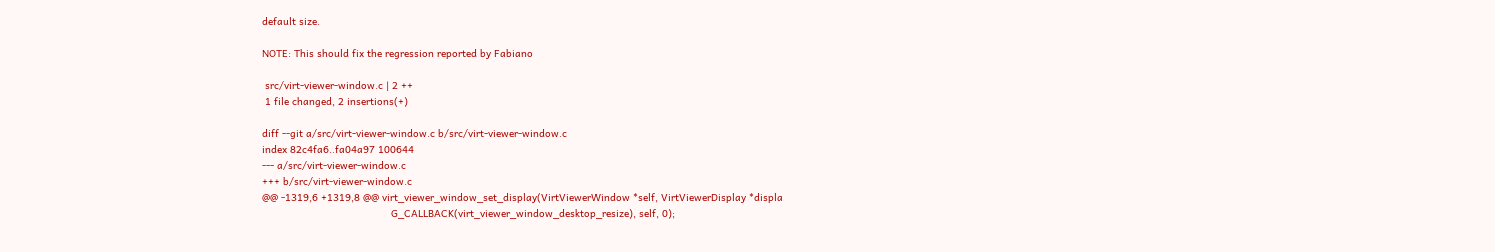default size.

NOTE: This should fix the regression reported by Fabiano

 src/virt-viewer-window.c | 2 ++
 1 file changed, 2 insertions(+)

diff --git a/src/virt-viewer-window.c b/src/virt-viewer-window.c
index 82c4fa6..fa04a97 100644
--- a/src/virt-viewer-window.c
+++ b/src/virt-viewer-window.c
@@ -1319,6 +1319,8 @@ virt_viewer_window_set_display(VirtViewerWindow *self, VirtViewerDisplay *displa
                                           G_CALLBACK(virt_viewer_window_desktop_resize), self, 0);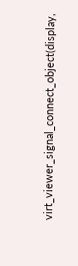virt_viewer_signal_connect_object(display,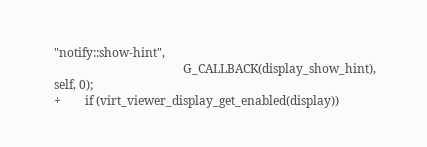"notify::show-hint",
                                           G_CALLBACK(display_show_hint), self, 0);
+        if (virt_viewer_display_get_enabled(display))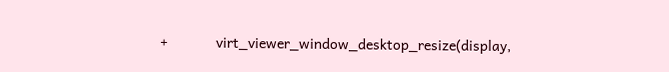+            virt_viewer_window_desktop_resize(display,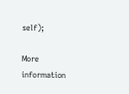self);

More information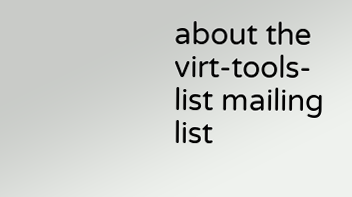about the virt-tools-list mailing list